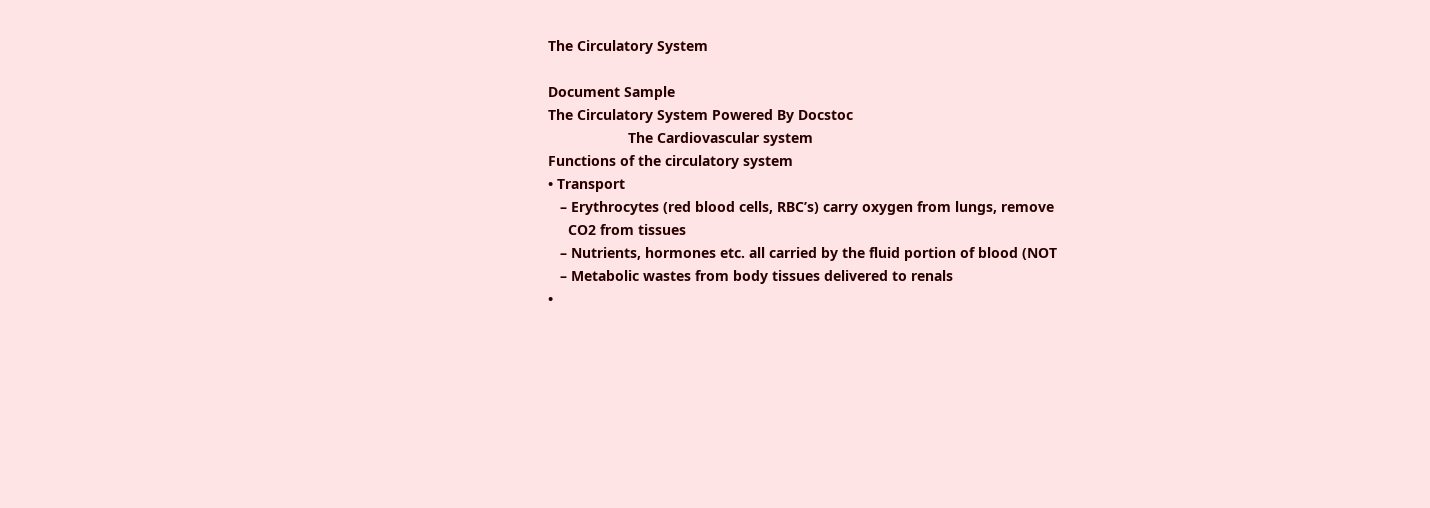The Circulatory System

Document Sample
The Circulatory System Powered By Docstoc
                    The Cardiovascular system
Functions of the circulatory system
• Transport
   – Erythrocytes (red blood cells, RBC’s) carry oxygen from lungs, remove
     CO2 from tissues
   – Nutrients, hormones etc. all carried by the fluid portion of blood (NOT
   – Metabolic wastes from body tissues delivered to renals
•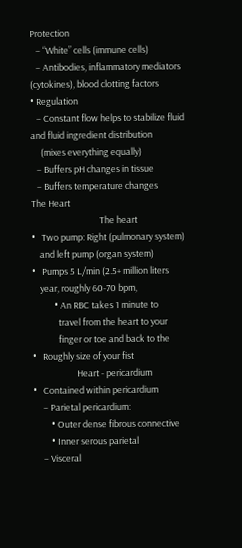Protection
   – “White” cells (immune cells)
   – Antibodies, inflammatory mediators (cytokines), blood clotting factors
• Regulation
   – Constant flow helps to stabilize fluid and fluid ingredient distribution
     (mixes everything equally)
   – Buffers pH changes in tissue
   – Buffers temperature changes
The Heart
                                  The heart
•   Two pump: Right (pulmonary system)
    and left pump (organ system)
•   Pumps 5 L/min (2.5+ million liters
    year, roughly 60-70 bpm,
           • An RBC takes 1 minute to
             travel from the heart to your
             finger or toe and back to the
•   Roughly size of your fist
                      Heart - pericardium
•   Contained within pericardium
     – Parietal pericardium:
         • Outer dense fibrous connective
         • Inner serous parietal
     – Visceral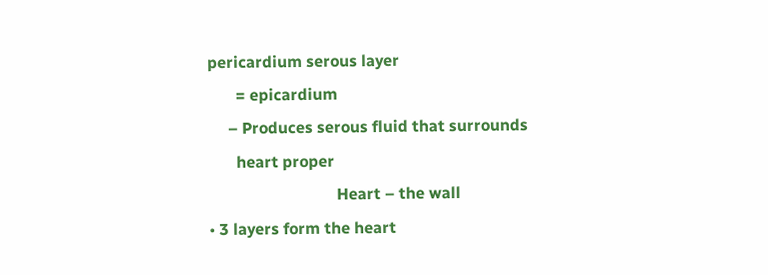pericardium serous layer
       = epicardium
     – Produces serous fluid that surrounds
       heart proper
                                Heart – the wall
• 3 layers form the heart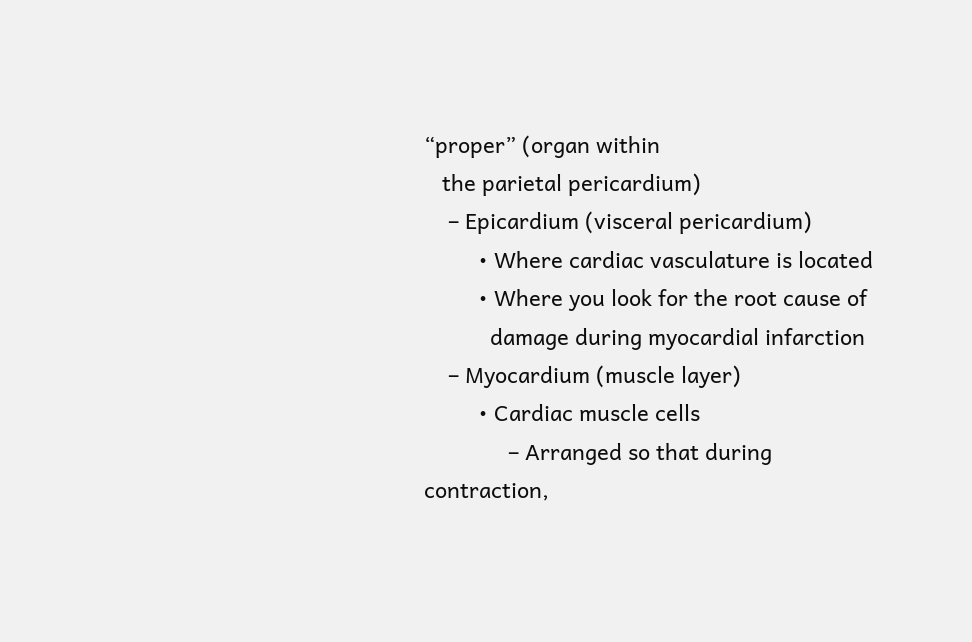“proper” (organ within
   the parietal pericardium)
    – Epicardium (visceral pericardium)
         • Where cardiac vasculature is located
         • Where you look for the root cause of
           damage during myocardial infarction
    – Myocardium (muscle layer)
         • Cardiac muscle cells
              – Arranged so that during contraction,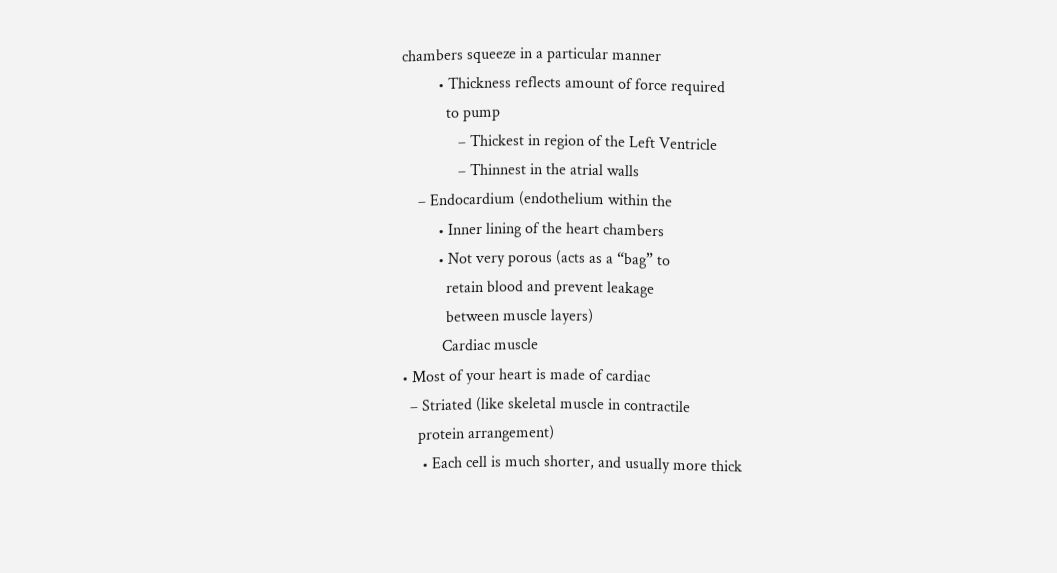chambers squeeze in a particular manner
         • Thickness reflects amount of force required
           to pump
              – Thickest in region of the Left Ventricle
              – Thinnest in the atrial walls
    – Endocardium (endothelium within the
         • Inner lining of the heart chambers
         • Not very porous (acts as a “bag” to
           retain blood and prevent leakage
           between muscle layers)
          Cardiac muscle
• Most of your heart is made of cardiac
  – Striated (like skeletal muscle in contractile
    protein arrangement)
     • Each cell is much shorter, and usually more thick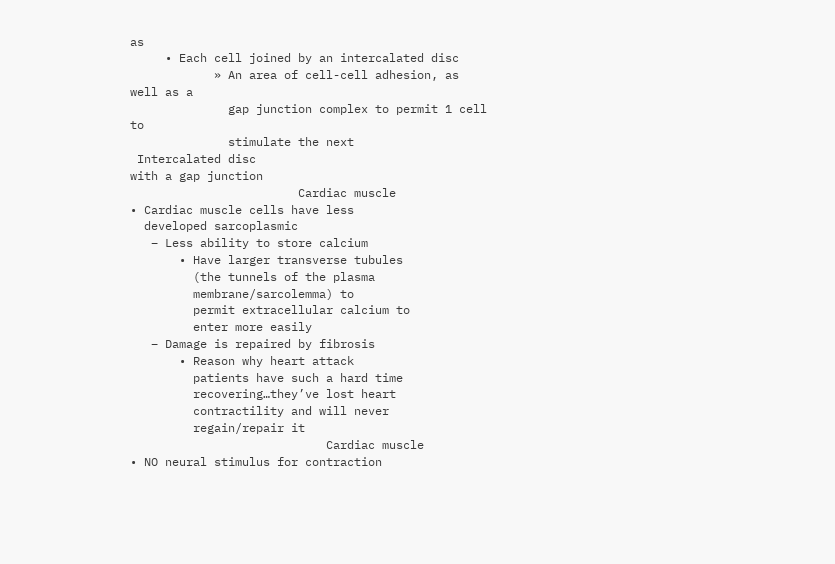as
     • Each cell joined by an intercalated disc
            » An area of cell-cell adhesion, as well as a
              gap junction complex to permit 1 cell to
              stimulate the next
 Intercalated disc
with a gap junction
                        Cardiac muscle
• Cardiac muscle cells have less
  developed sarcoplasmic
   – Less ability to store calcium
       • Have larger transverse tubules
         (the tunnels of the plasma
         membrane/sarcolemma) to
         permit extracellular calcium to
         enter more easily
   – Damage is repaired by fibrosis
       • Reason why heart attack
         patients have such a hard time
         recovering…they’ve lost heart
         contractility and will never
         regain/repair it
                            Cardiac muscle
• NO neural stimulus for contraction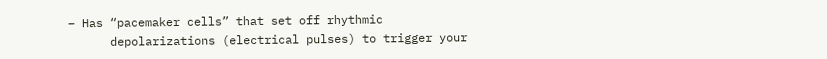– Has “pacemaker cells” that set off rhythmic
      depolarizations (electrical pulses) to trigger your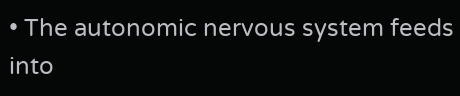• The autonomic nervous system feeds into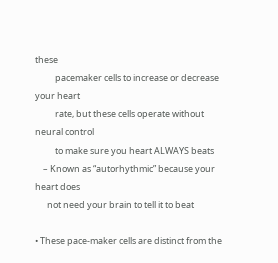these
          pacemaker cells to increase or decrease your heart
          rate, but these cells operate without neural control
          to make sure you heart ALWAYS beats
    – Known as “autorhythmic” because your heart does
      not need your brain to tell it to beat

• These pace-maker cells are distinct from the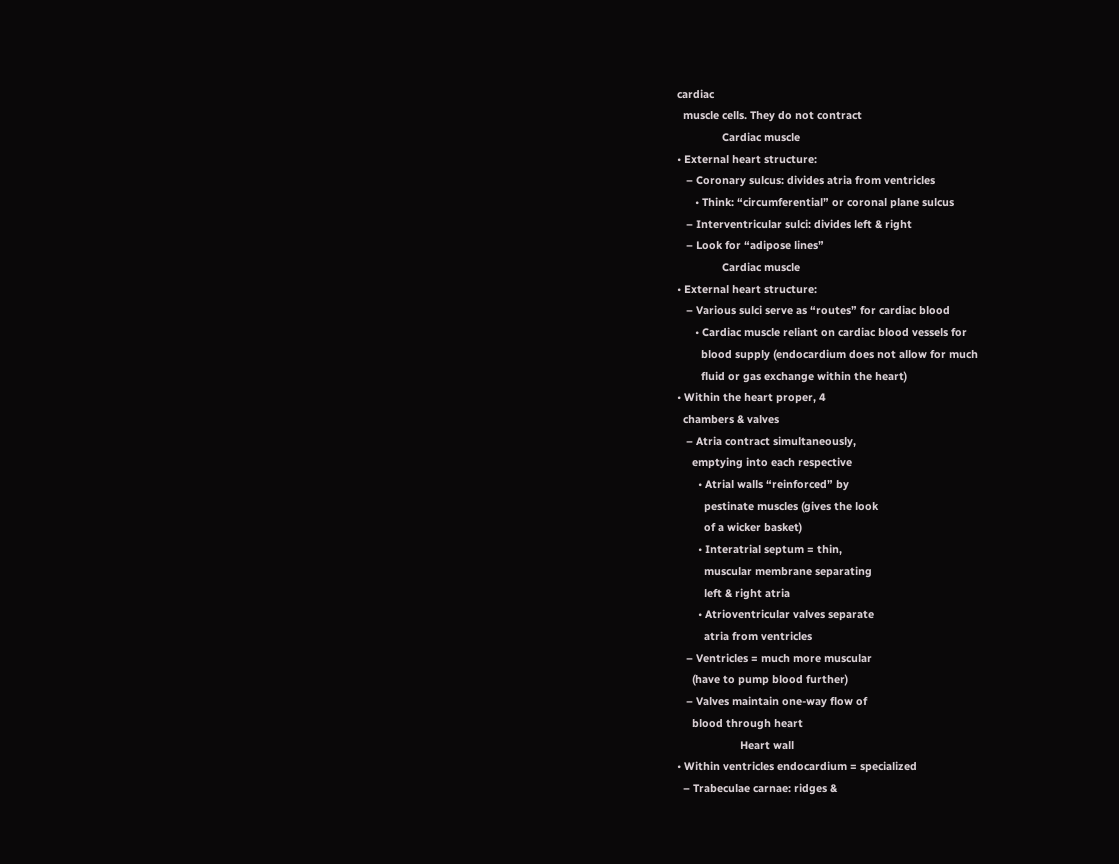cardiac
  muscle cells. They do not contract
               Cardiac muscle
• External heart structure:
   – Coronary sulcus: divides atria from ventricles
      • Think: “circumferential” or coronal plane sulcus
   – Interventricular sulci: divides left & right
   – Look for “adipose lines”
               Cardiac muscle
• External heart structure:
   – Various sulci serve as “routes” for cardiac blood
      • Cardiac muscle reliant on cardiac blood vessels for
        blood supply (endocardium does not allow for much
        fluid or gas exchange within the heart)
• Within the heart proper, 4
  chambers & valves
   – Atria contract simultaneously,
     emptying into each respective
       • Atrial walls “reinforced” by
         pestinate muscles (gives the look
         of a wicker basket)
       • Interatrial septum = thin,
         muscular membrane separating
         left & right atria
       • Atrioventricular valves separate
         atria from ventricles
   – Ventricles = much more muscular
     (have to pump blood further)
   – Valves maintain one-way flow of
     blood through heart
                     Heart wall
• Within ventricles endocardium = specialized
  – Trabeculae carnae: ridges &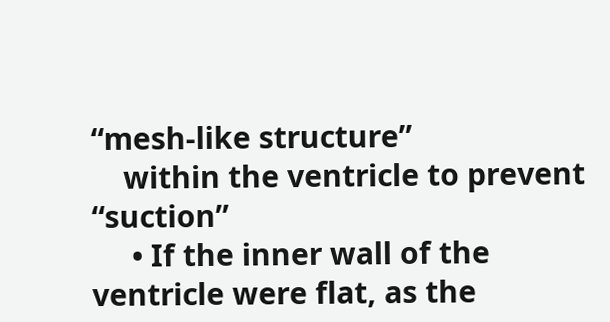“mesh-like structure”
    within the ventricle to prevent “suction”
     • If the inner wall of the ventricle were flat, as the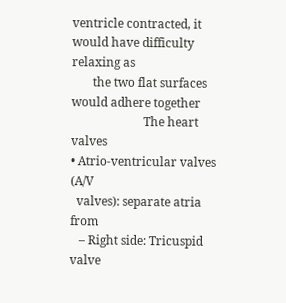ventricle contracted, it would have difficulty relaxing as
       the two flat surfaces would adhere together
                        The heart valves
• Atrio-ventricular valves (A/V
  valves): separate atria from
   – Right side: Tricuspid valve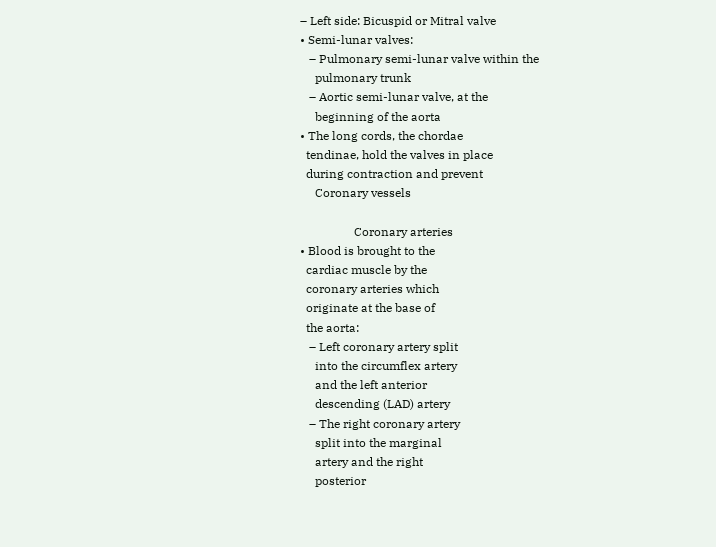– Left side: Bicuspid or Mitral valve
• Semi-lunar valves:
   – Pulmonary semi-lunar valve within the
     pulmonary trunk
   – Aortic semi-lunar valve, at the
     beginning of the aorta
• The long cords, the chordae
  tendinae, hold the valves in place
  during contraction and prevent
     Coronary vessels

                  Coronary arteries
• Blood is brought to the
  cardiac muscle by the
  coronary arteries which
  originate at the base of
  the aorta:
   – Left coronary artery split
     into the circumflex artery
     and the left anterior
     descending (LAD) artery
   – The right coronary artery
     split into the marginal
     artery and the right
     posterior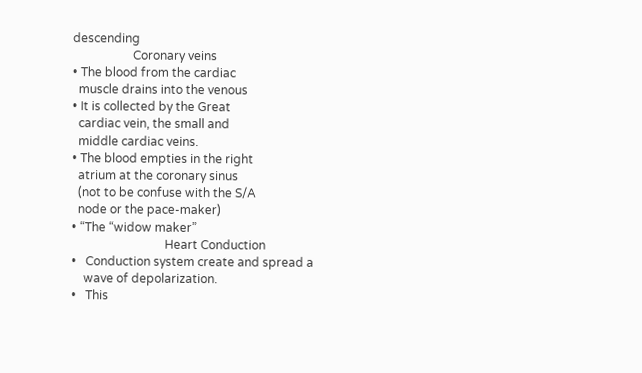descending
                    Coronary veins
• The blood from the cardiac
  muscle drains into the venous
• It is collected by the Great
  cardiac vein, the small and
  middle cardiac veins.
• The blood empties in the right
  atrium at the coronary sinus
  (not to be confuse with the S/A
  node or the pace-maker)
• “The “widow maker”
                               Heart Conduction
•   Conduction system create and spread a
    wave of depolarization.
•   This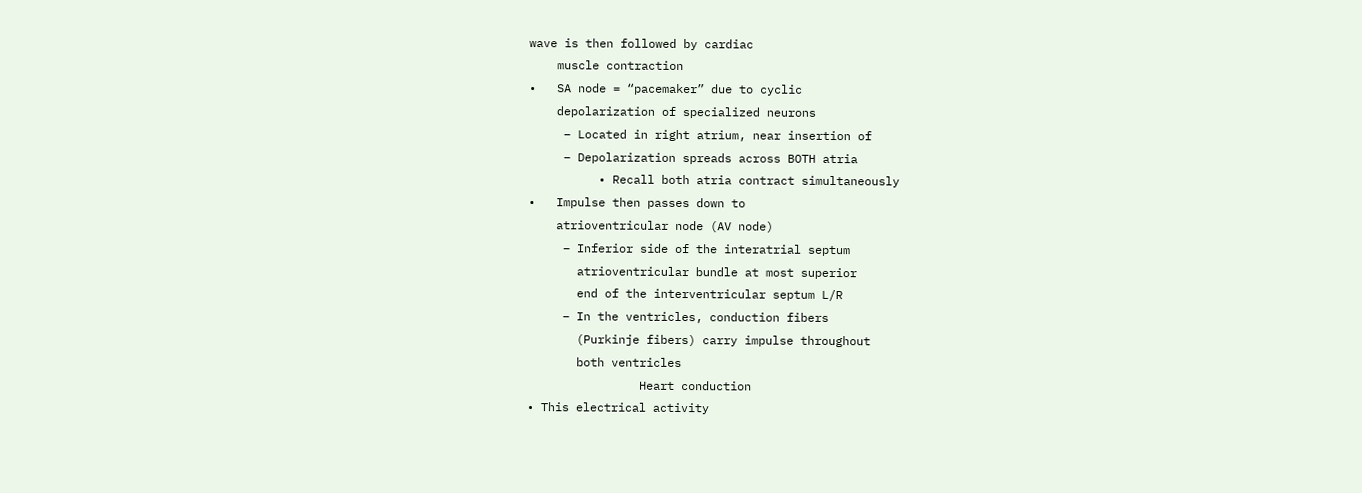wave is then followed by cardiac
    muscle contraction
•   SA node = “pacemaker” due to cyclic
    depolarization of specialized neurons
     – Located in right atrium, near insertion of
     – Depolarization spreads across BOTH atria
          • Recall both atria contract simultaneously
•   Impulse then passes down to
    atrioventricular node (AV node)
     – Inferior side of the interatrial septum
       atrioventricular bundle at most superior
       end of the interventricular septum L/R
     – In the ventricles, conduction fibers
       (Purkinje fibers) carry impulse throughout
       both ventricles
                Heart conduction
• This electrical activity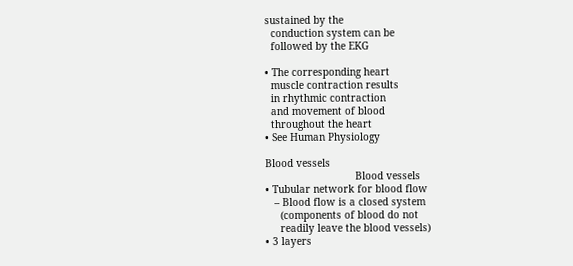sustained by the
  conduction system can be
  followed by the EKG

• The corresponding heart
  muscle contraction results
  in rhythmic contraction
  and movement of blood
  throughout the heart
• See Human Physiology

Blood vessels
                              Blood vessels
• Tubular network for blood flow
   – Blood flow is a closed system
     (components of blood do not
     readily leave the blood vessels)
• 3 layers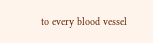to every blood vessel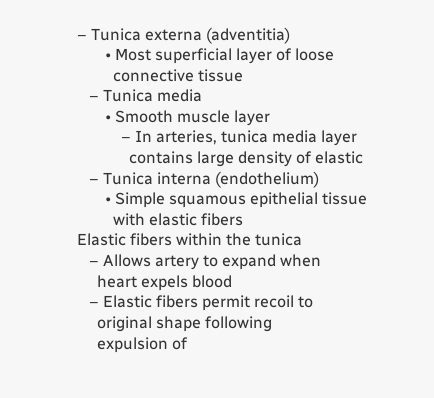– Tunica externa (adventitia)
       • Most superficial layer of loose
         connective tissue
   – Tunica media
       • Smooth muscle layer
           – In arteries, tunica media layer
             contains large density of elastic
   – Tunica interna (endothelium)
       • Simple squamous epithelial tissue
         with elastic fibers
Elastic fibers within the tunica
   – Allows artery to expand when
     heart expels blood
   – Elastic fibers permit recoil to
     original shape following
     expulsion of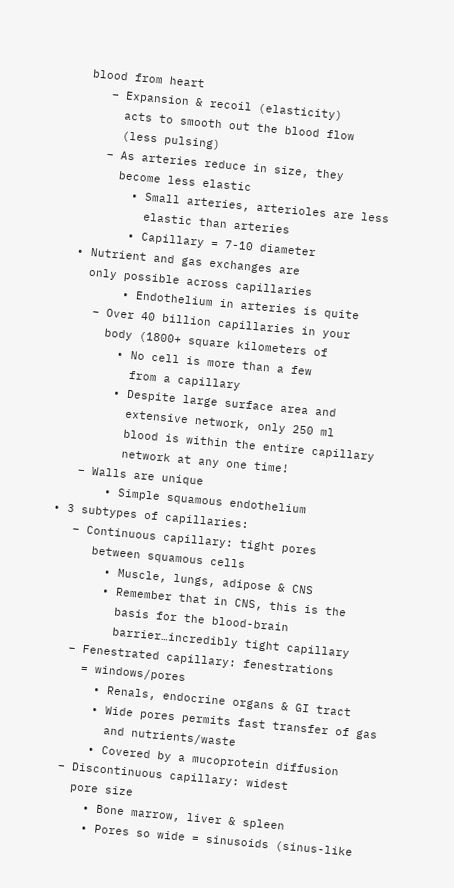blood from heart
   – Expansion & recoil (elasticity)
     acts to smooth out the blood flow
     (less pulsing)
   – As arteries reduce in size, they
     become less elastic
       • Small arteries, arterioles are less
         elastic than arteries
       • Capillary = 7-10 diameter
• Nutrient and gas exchanges are
  only possible across capillaries
       • Endothelium in arteries is quite
   – Over 40 billion capillaries in your
     body (1800+ square kilometers of
       • No cell is more than a few
         from a capillary
       • Despite large surface area and
         extensive network, only 250 ml
         blood is within the entire capillary
         network at any one time!
   – Walls are unique
       • Simple squamous endothelium
• 3 subtypes of capillaries:
   – Continuous capillary: tight pores
      between squamous cells
        • Muscle, lungs, adipose & CNS
        • Remember that in CNS, this is the
          basis for the blood-brain
          barrier…incredibly tight capillary
    – Fenestrated capillary: fenestrations
      = windows/pores
        • Renals, endocrine organs & GI tract
        • Wide pores permits fast transfer of gas
          and nutrients/waste
        • Covered by a mucoprotein diffusion
    – Discontinuous capillary: widest
      pore size
        • Bone marrow, liver & spleen
        • Pores so wide = sinusoids (sinus-like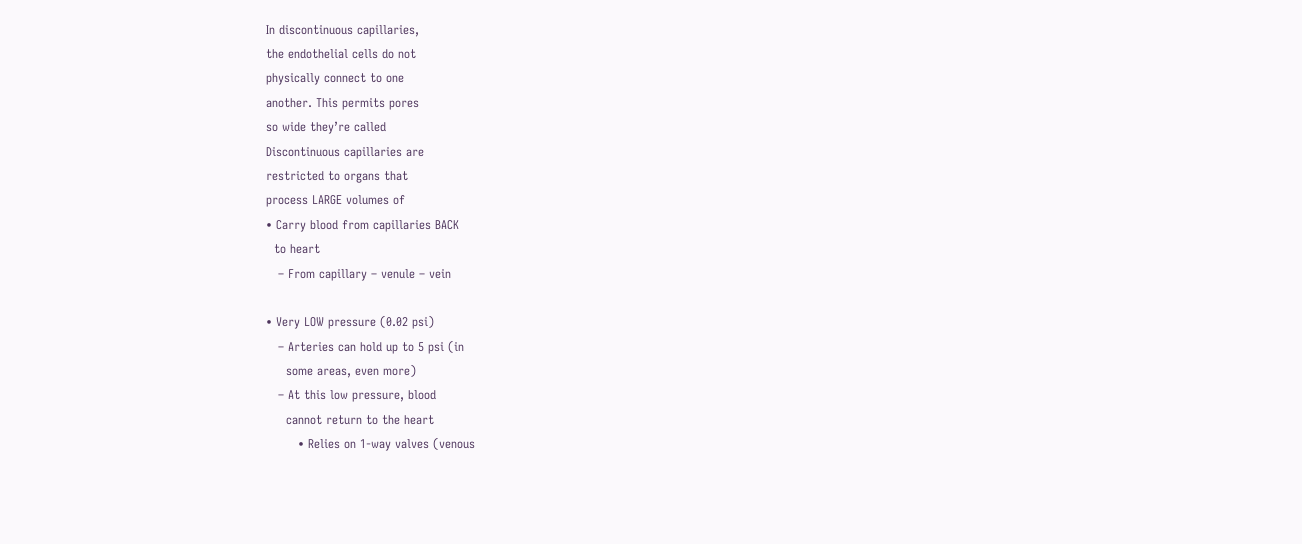In discontinuous capillaries,
the endothelial cells do not
physically connect to one
another. This permits pores
so wide they’re called
Discontinuous capillaries are
restricted to organs that
process LARGE volumes of
• Carry blood from capillaries BACK
  to heart
   – From capillary – venule – vein

• Very LOW pressure (0.02 psi)
   – Arteries can hold up to 5 psi (in
     some areas, even more)
   – At this low pressure, blood
     cannot return to the heart
        • Relies on 1-way valves (venous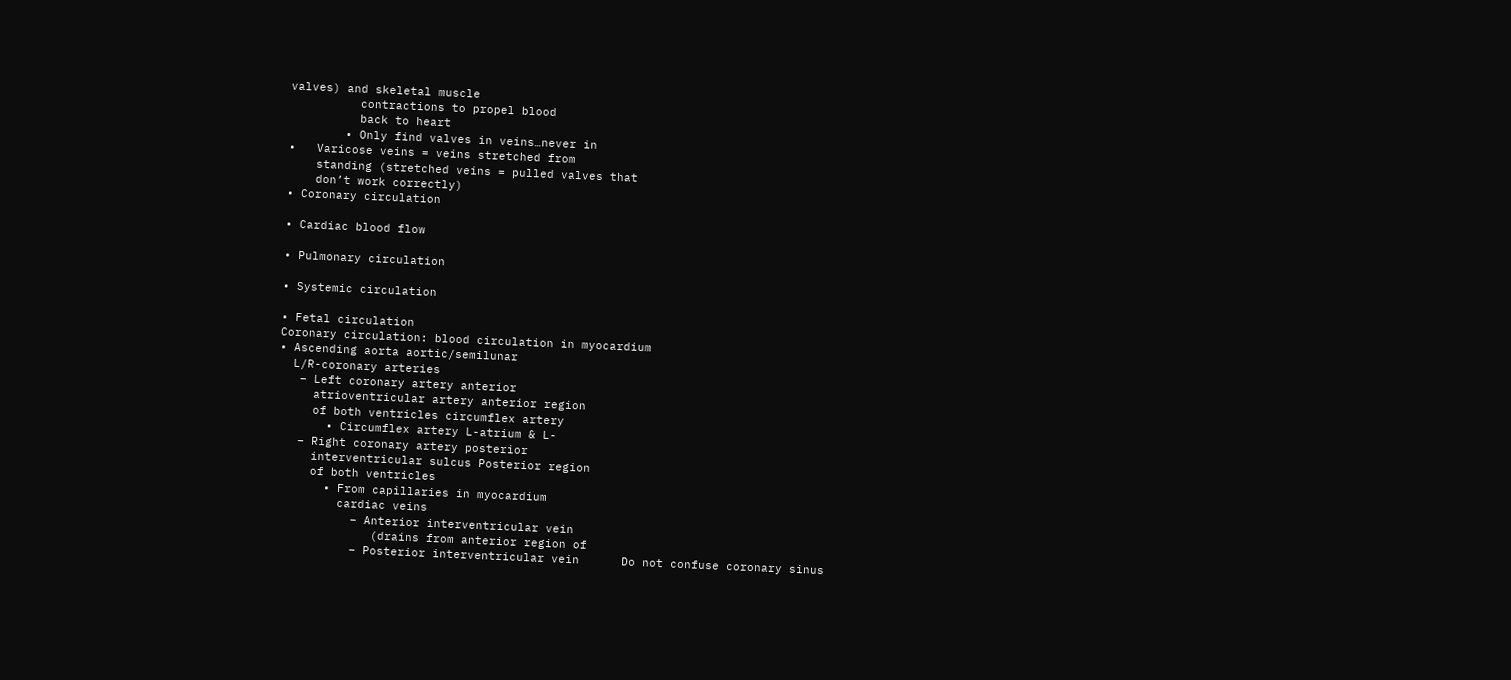valves) and skeletal muscle
          contractions to propel blood
          back to heart
        • Only find valves in veins…never in
•   Varicose veins = veins stretched from
    standing (stretched veins = pulled valves that
    don’t work correctly)
• Coronary circulation

• Cardiac blood flow

• Pulmonary circulation

• Systemic circulation

• Fetal circulation
Coronary circulation: blood circulation in myocardium
• Ascending aorta aortic/semilunar
  L/R-coronary arteries
   – Left coronary artery anterior
     atrioventricular artery anterior region
     of both ventricles circumflex artery
       • Circumflex artery L-atrium & L-
   – Right coronary artery posterior
     interventricular sulcus Posterior region
     of both ventricles
       • From capillaries in myocardium
         cardiac veins
           – Anterior interventricular vein
              (drains from anterior region of
           – Posterior interventricular vein      Do not confuse coronary sinus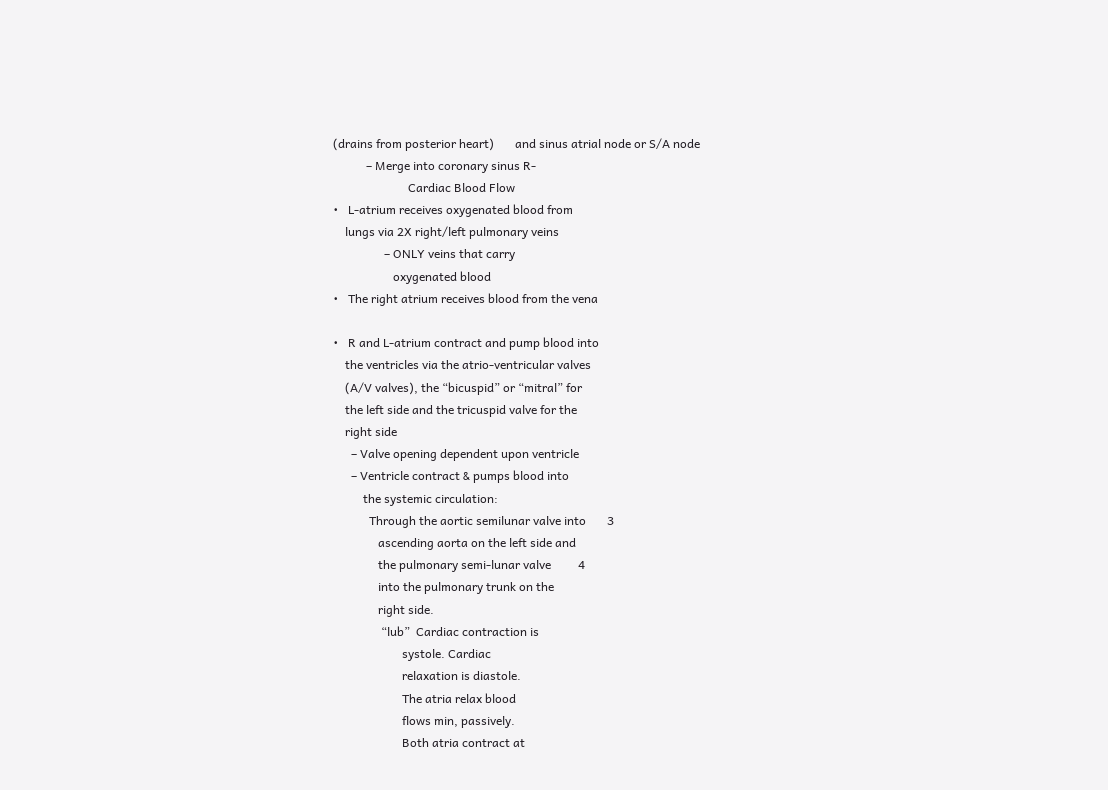(drains from posterior heart)       and sinus atrial node or S/A node
           – Merge into coronary sinus R-
                         Cardiac Blood Flow
•   L-atrium receives oxygenated blood from
    lungs via 2X right/left pulmonary veins
                 – ONLY veins that carry
                    oxygenated blood
•   The right atrium receives blood from the vena

•   R and L-atrium contract and pump blood into
    the ventricles via the atrio-ventricular valves
    (A/V valves), the “bicuspid” or “mitral” for
    the left side and the tricuspid valve for the
    right side
      – Valve opening dependent upon ventricle
      – Ventricle contract & pumps blood into
          the systemic circulation:
            Through the aortic semilunar valve into       3
               ascending aorta on the left side and
               the pulmonary semi-lunar valve         4
               into the pulmonary trunk on the
               right side.
                “lub”  Cardiac contraction is
                       systole. Cardiac
                       relaxation is diastole.
                       The atria relax blood
                       flows min, passively.
                       Both atria contract at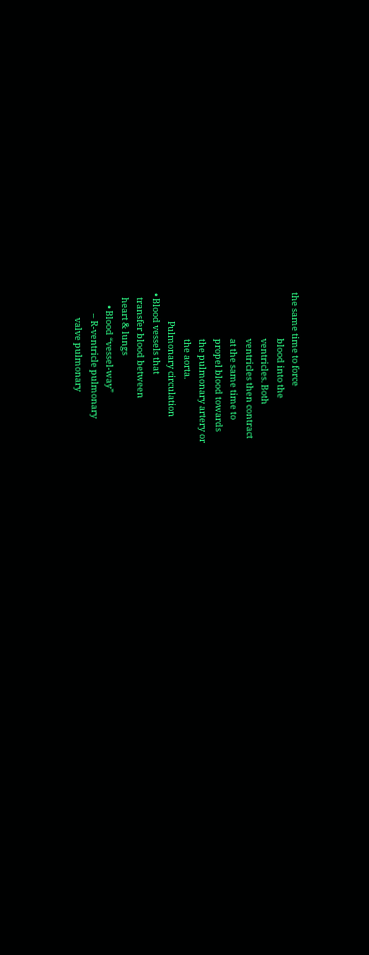the same time to force
                       blood into the
                       ventricles. Both
                       ventricles then contract
                       at the same time to
                       propel blood towards
                       the pulmonary artery or
                       the aorta.
              Pulmonary circulation
• Blood vessels that
  transfer blood between
  heart & lungs
      • Blood “vessel-way”
          – R-ventricle pulmonary
            valve pulmonary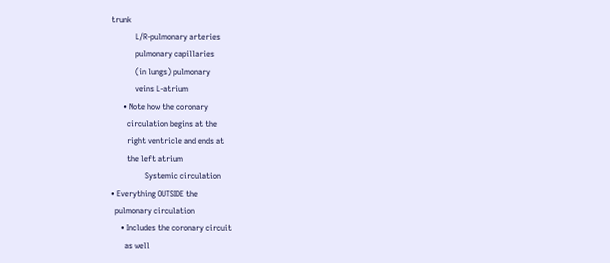trunk
            L/R-pulmonary arteries
            pulmonary capillaries
            (in lungs) pulmonary
            veins L-atrium
      • Note how the coronary
        circulation begins at the
        right ventricle and ends at
        the left atrium
                 Systemic circulation
• Everything OUTSIDE the
  pulmonary circulation
     • Includes the coronary circuit
       as well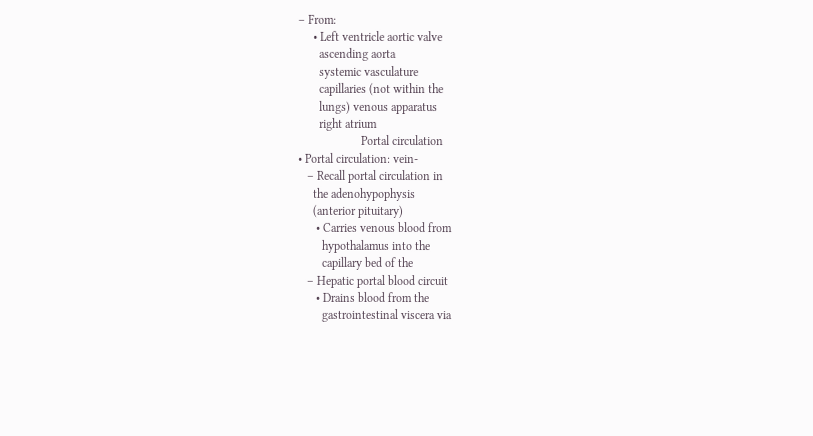– From:
     • Left ventricle aortic valve
       ascending aorta
       systemic vasculature
       capillaries (not within the
       lungs) venous apparatus
       right atrium
                     Portal circulation
• Portal circulation: vein-
   – Recall portal circulation in
     the adenohypophysis
     (anterior pituitary)
      • Carries venous blood from
        hypothalamus into the
        capillary bed of the
   – Hepatic portal blood circuit
      • Drains blood from the
        gastrointestinal viscera via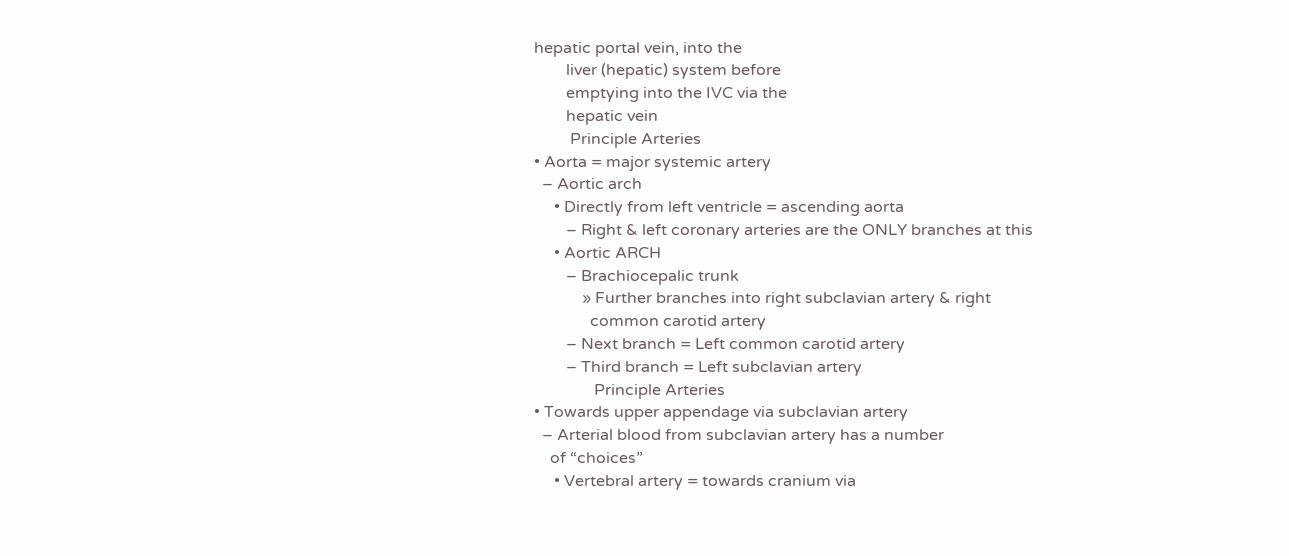hepatic portal vein, into the
        liver (hepatic) system before
        emptying into the IVC via the
        hepatic vein
         Principle Arteries
• Aorta = major systemic artery
  – Aortic arch
     • Directly from left ventricle = ascending aorta
        – Right & left coronary arteries are the ONLY branches at this
     • Aortic ARCH
        – Brachiocepalic trunk
            » Further branches into right subclavian artery & right
              common carotid artery
        – Next branch = Left common carotid artery
        – Third branch = Left subclavian artery
               Principle Arteries
• Towards upper appendage via subclavian artery
  – Arterial blood from subclavian artery has a number
    of “choices”
     • Vertebral artery = towards cranium via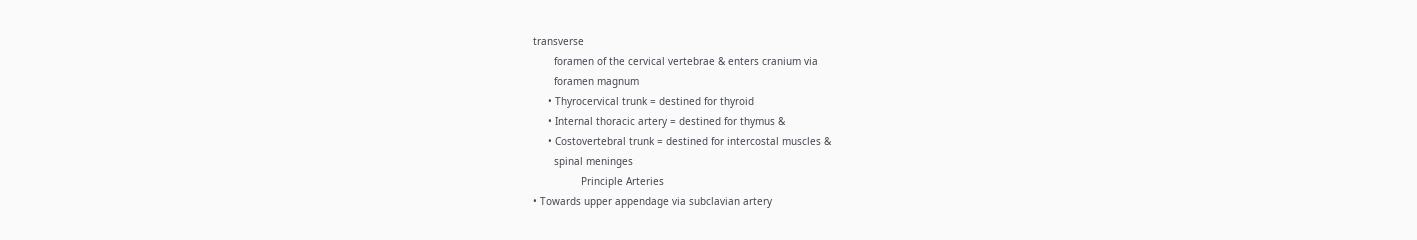transverse
       foramen of the cervical vertebrae & enters cranium via
       foramen magnum
     • Thyrocervical trunk = destined for thyroid
     • Internal thoracic artery = destined for thymus &
     • Costovertebral trunk = destined for intercostal muscles &
       spinal meninges
                Principle Arteries
• Towards upper appendage via subclavian artery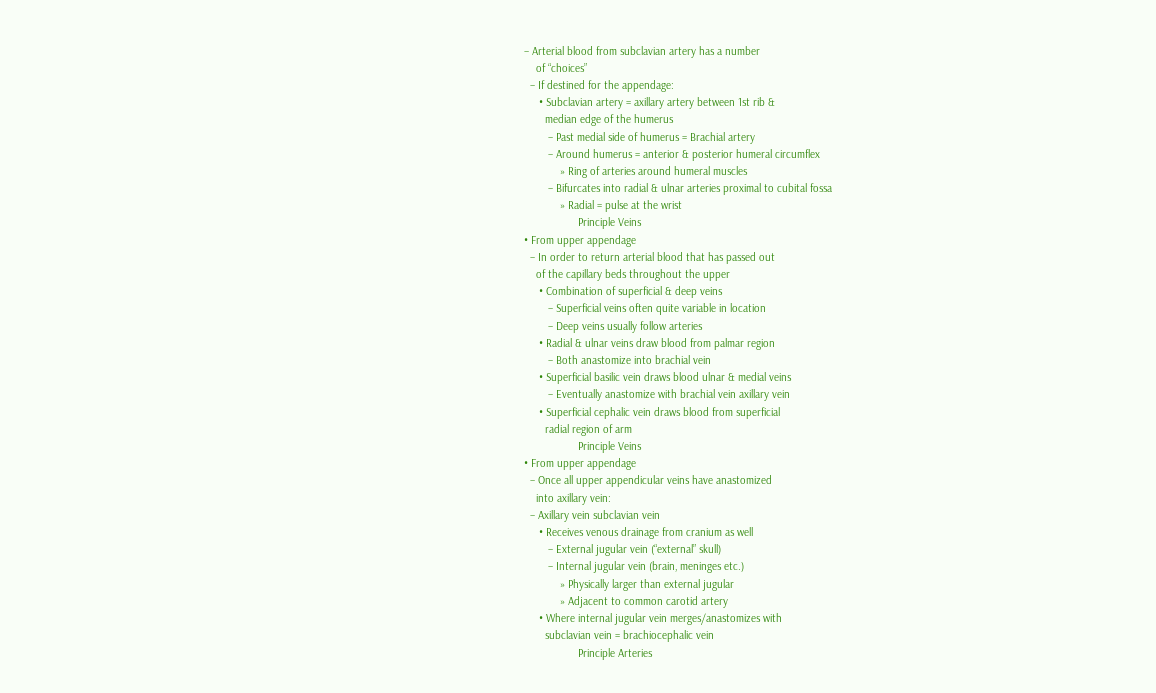– Arterial blood from subclavian artery has a number
    of “choices”
  – If destined for the appendage:
     • Subclavian artery = axillary artery between 1st rib &
       median edge of the humerus
        – Past medial side of humerus = Brachial artery
        – Around humerus = anterior & posterior humeral circumflex
            » Ring of arteries around humeral muscles
        – Bifurcates into radial & ulnar arteries proximal to cubital fossa
            » Radial = pulse at the wrist
                  Principle Veins
• From upper appendage
  – In order to return arterial blood that has passed out
    of the capillary beds throughout the upper
     • Combination of superficial & deep veins
        – Superficial veins often quite variable in location
        – Deep veins usually follow arteries
     • Radial & ulnar veins draw blood from palmar region
        – Both anastomize into brachial vein
     • Superficial basilic vein draws blood ulnar & medial veins
        – Eventually anastomize with brachial vein axillary vein
     • Superficial cephalic vein draws blood from superficial
       radial region of arm
                  Principle Veins
• From upper appendage
  – Once all upper appendicular veins have anastomized
    into axillary vein:
  – Axillary vein subclavian vein
     • Receives venous drainage from cranium as well
        – External jugular vein (“external” skull)
        – Internal jugular vein (brain, meninges etc.)
            » Physically larger than external jugular
            » Adjacent to common carotid artery
     • Where internal jugular vein merges/anastomizes with
       subclavian vein = brachiocephalic vein
                  Principle Arteries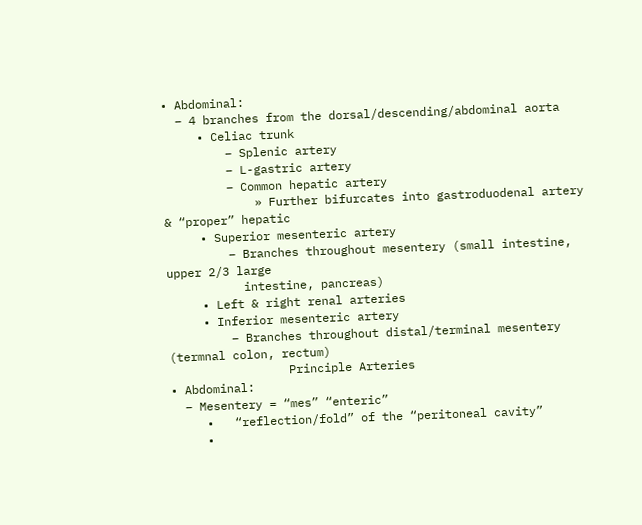• Abdominal:
  – 4 branches from the dorsal/descending/abdominal aorta
     • Celiac trunk
         – Splenic artery
         – L-gastric artery
         – Common hepatic artery
             » Further bifurcates into gastroduodenal artery & “proper” hepatic
     • Superior mesenteric artery
         – Branches throughout mesentery (small intestine, upper 2/3 large
           intestine, pancreas)
     • Left & right renal arteries
     • Inferior mesenteric artery
         – Branches throughout distal/terminal mesentery (termnal colon, rectum)
                 Principle Arteries
• Abdominal:
  – Mesentery = “mes” “enteric”
     •   “reflection/fold” of the “peritoneal cavity”
     •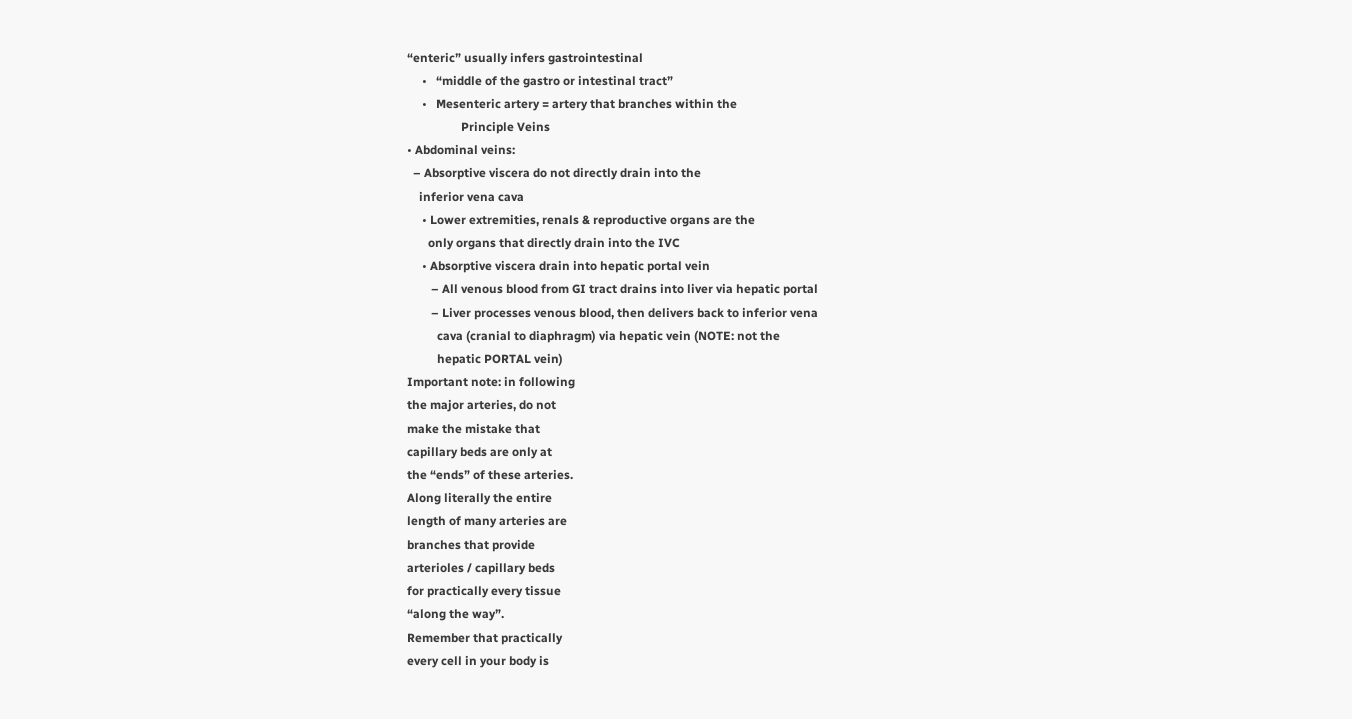“enteric” usually infers gastrointestinal
     •   “middle of the gastro or intestinal tract”
     •   Mesenteric artery = artery that branches within the
                  Principle Veins
• Abdominal veins:
  – Absorptive viscera do not directly drain into the
    inferior vena cava
     • Lower extremities, renals & reproductive organs are the
       only organs that directly drain into the IVC
     • Absorptive viscera drain into hepatic portal vein
        – All venous blood from GI tract drains into liver via hepatic portal
        – Liver processes venous blood, then delivers back to inferior vena
          cava (cranial to diaphragm) via hepatic vein (NOTE: not the
          hepatic PORTAL vein)
Important note: in following
the major arteries, do not
make the mistake that
capillary beds are only at
the “ends” of these arteries.
Along literally the entire
length of many arteries are
branches that provide
arterioles / capillary beds
for practically every tissue
“along the way”.
Remember that practically
every cell in your body is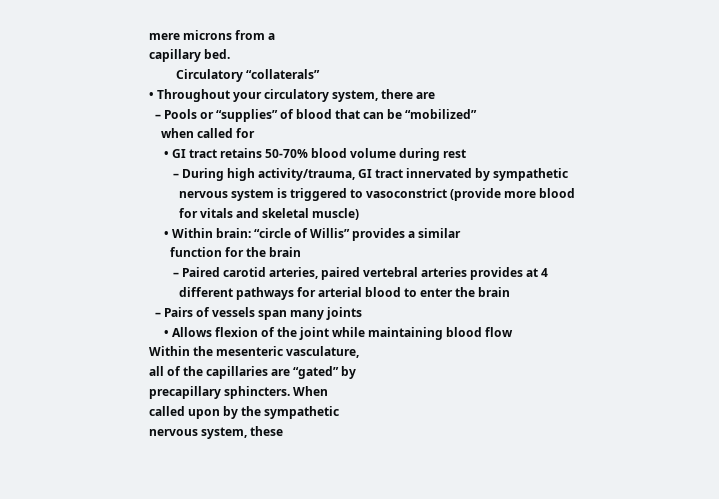mere microns from a
capillary bed.
         Circulatory “collaterals”
• Throughout your circulatory system, there are
  – Pools or “supplies” of blood that can be “mobilized”
    when called for
     • GI tract retains 50-70% blood volume during rest
        – During high activity/trauma, GI tract innervated by sympathetic
          nervous system is triggered to vasoconstrict (provide more blood
          for vitals and skeletal muscle)
     • Within brain: “circle of Willis” provides a similar
       function for the brain
        – Paired carotid arteries, paired vertebral arteries provides at 4
          different pathways for arterial blood to enter the brain
  – Pairs of vessels span many joints
     • Allows flexion of the joint while maintaining blood flow
Within the mesenteric vasculature,
all of the capillaries are “gated” by
precapillary sphincters. When
called upon by the sympathetic
nervous system, these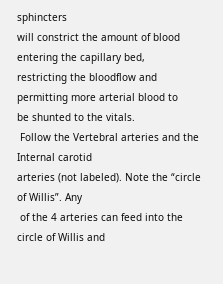sphincters
will constrict the amount of blood
entering the capillary bed,
restricting the bloodflow and
permitting more arterial blood to
be shunted to the vitals.
 Follow the Vertebral arteries and the Internal carotid
arteries (not labeled). Note the “circle of Willis”. Any
 of the 4 arteries can feed into the circle of Willis and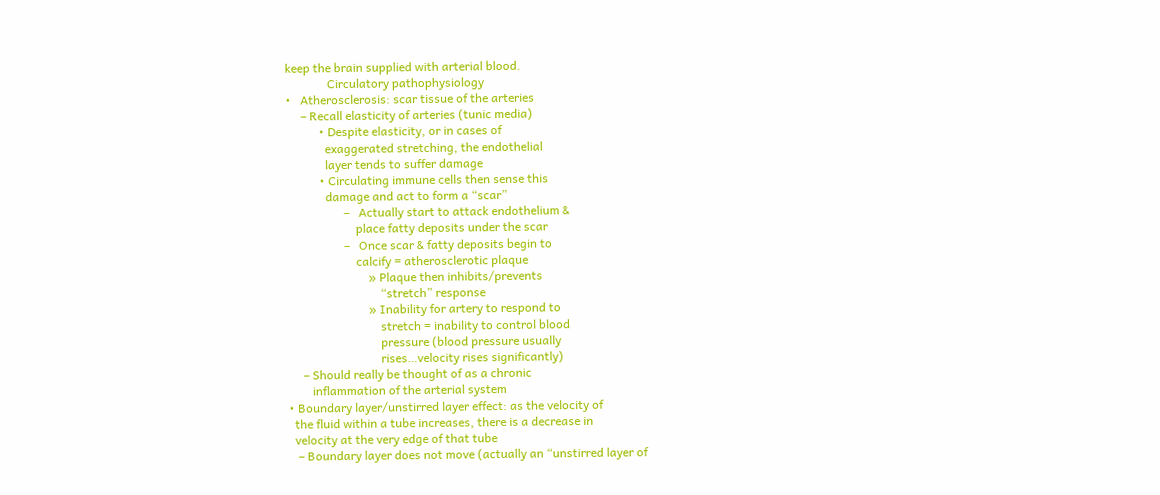keep the brain supplied with arterial blood.
              Circulatory pathophysiology
•   Atherosclerosis: scar tissue of the arteries
     – Recall elasticity of arteries (tunic media)
           • Despite elasticity, or in cases of
             exaggerated stretching, the endothelial
             layer tends to suffer damage
           • Circulating immune cells then sense this
             damage and act to form a “scar”
                   –   Actually start to attack endothelium &
                       place fatty deposits under the scar
                   –   Once scar & fatty deposits begin to
                       calcify = atherosclerotic plaque
                           » Plaque then inhibits/prevents
                               “stretch” response
                           » Inability for artery to respond to
                               stretch = inability to control blood
                               pressure (blood pressure usually
                               rises…velocity rises significantly)
     – Should really be thought of as a chronic
        inflammation of the arterial system
• Boundary layer/unstirred layer effect: as the velocity of
  the fluid within a tube increases, there is a decrease in
  velocity at the very edge of that tube
   – Boundary layer does not move (actually an “unstirred layer of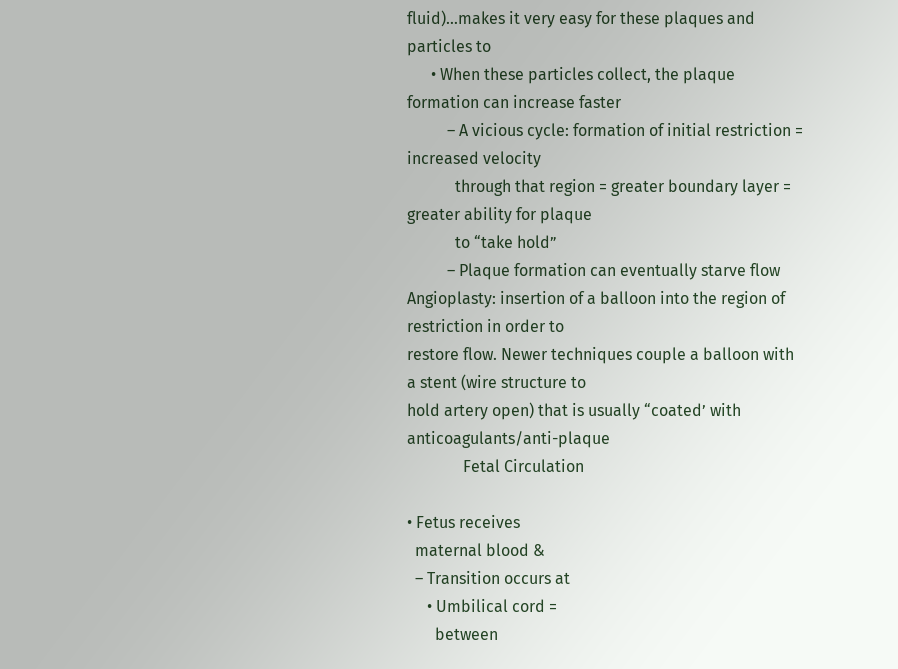fluid)…makes it very easy for these plaques and particles to
      • When these particles collect, the plaque formation can increase faster
          – A vicious cycle: formation of initial restriction = increased velocity
            through that region = greater boundary layer = greater ability for plaque
            to “take hold”
          – Plaque formation can eventually starve flow
Angioplasty: insertion of a balloon into the region of restriction in order to
restore flow. Newer techniques couple a balloon with a stent (wire structure to
hold artery open) that is usually “coated’ with anticoagulants/anti-plaque
              Fetal Circulation

• Fetus receives
  maternal blood &
  – Transition occurs at
     • Umbilical cord =
       between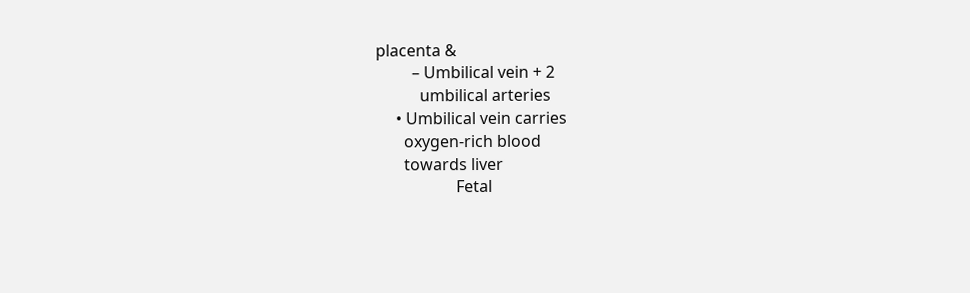placenta &
         – Umbilical vein + 2
           umbilical arteries
     • Umbilical vein carries
       oxygen-rich blood
       towards liver
                    Fetal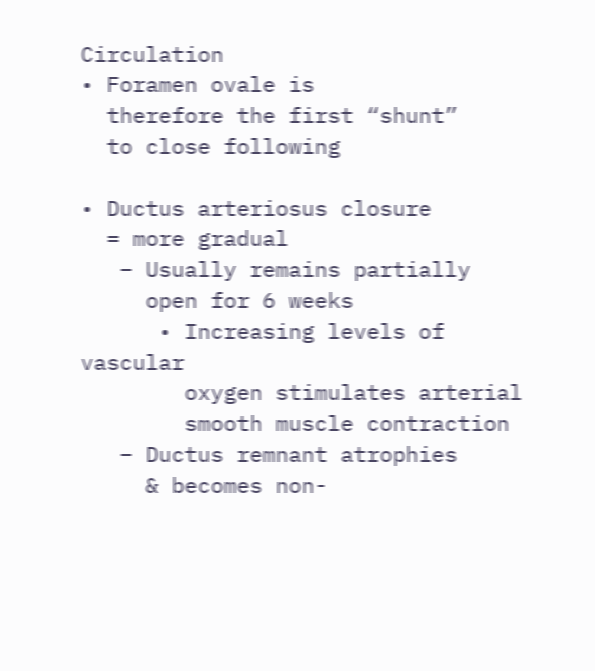Circulation
• Foramen ovale is
  therefore the first “shunt”
  to close following

• Ductus arteriosus closure
  = more gradual
   – Usually remains partially
     open for 6 weeks
      • Increasing levels of vascular
        oxygen stimulates arterial
        smooth muscle contraction
   – Ductus remnant atrophies
     & becomes non-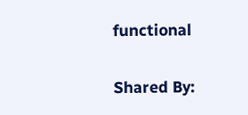functional

Shared By: